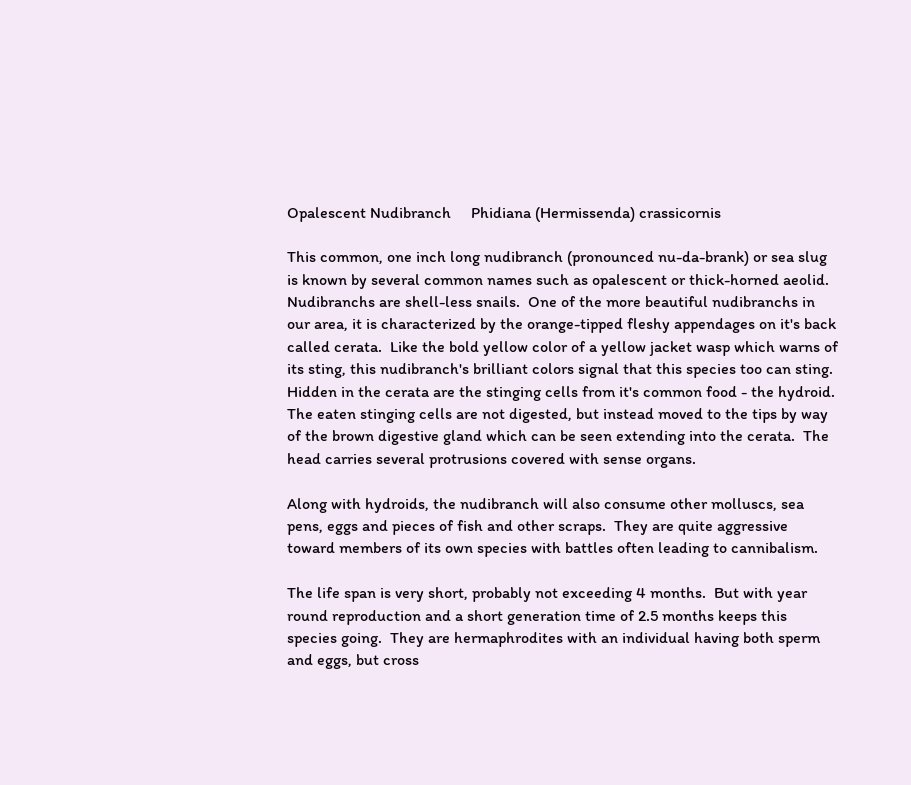Opalescent Nudibranch     Phidiana (Hermissenda) crassicornis

This common, one inch long nudibranch (pronounced nu-da-brank) or sea slug is known by several common names such as opalescent or thick-horned aeolid.  Nudibranchs are shell-less snails.  One of the more beautiful nudibranchs in our area, it is characterized by the orange-tipped fleshy appendages on it's back called cerata.  Like the bold yellow color of a yellow jacket wasp which warns of its sting, this nudibranch's brilliant colors signal that this species too can sting.  Hidden in the cerata are the stinging cells from it's common food - the hydroid.  The eaten stinging cells are not digested, but instead moved to the tips by way of the brown digestive gland which can be seen extending into the cerata.  The head carries several protrusions covered with sense organs.

Along with hydroids, the nudibranch will also consume other molluscs, sea pens, eggs and pieces of fish and other scraps.  They are quite aggressive toward members of its own species with battles often leading to cannibalism.

The life span is very short, probably not exceeding 4 months.  But with year round reproduction and a short generation time of 2.5 months keeps this species going.  They are hermaphrodites with an individual having both sperm and eggs, but cross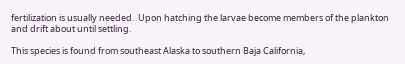fertilization is usually needed.  Upon hatching the larvae become members of the plankton and drift about until settling.

This species is found from southeast Alaska to southern Baja California,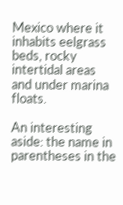Mexico where it inhabits eelgrass beds, rocky intertidal areas and under marina floats.

An interesting aside: the name in parentheses in the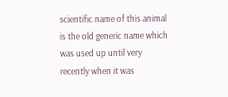scientific name of this animal is the old generic name which was used up until very recently when it was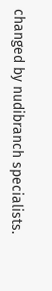changed by nudibranch specialists.